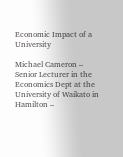Economic Impact of a University

Michael Cameron – Senior Lecturer in the Economics Dept at the University of Waikato in Hamilton –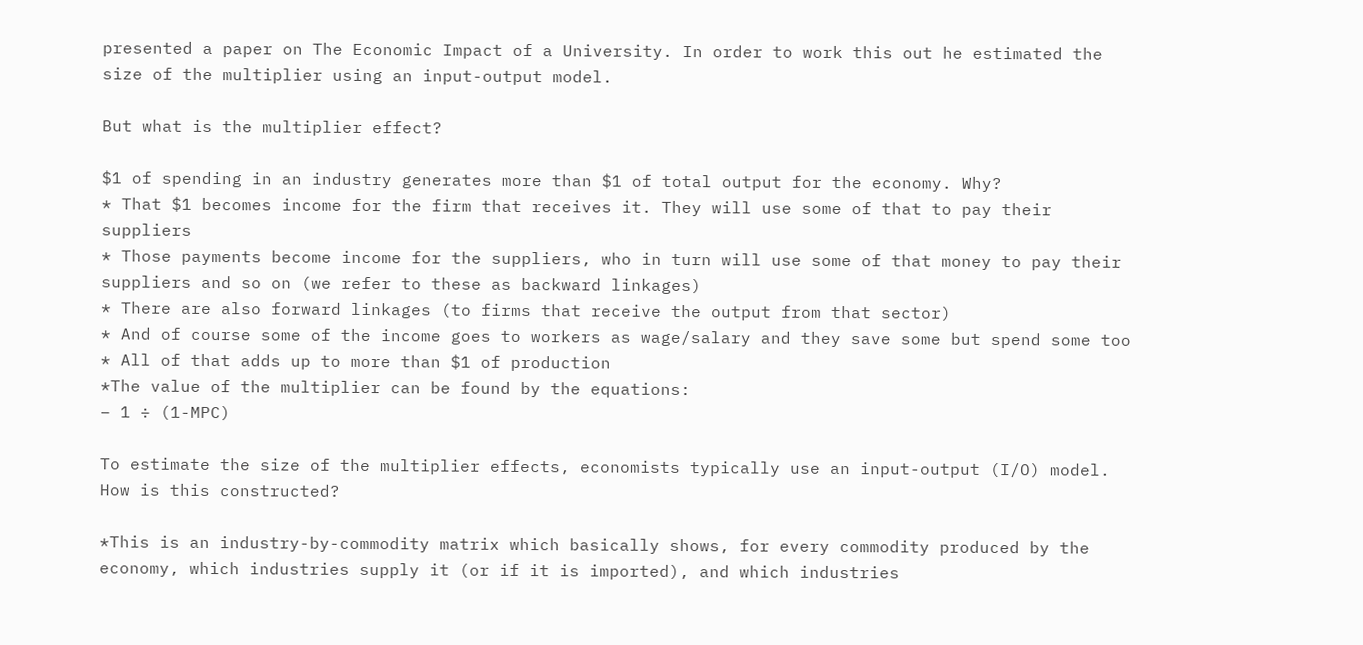presented a paper on The Economic Impact of a University. In order to work this out he estimated the size of the multiplier using an input-output model.

But what is the multiplier effect?

$1 of spending in an industry generates more than $1 of total output for the economy. Why?
* That $1 becomes income for the firm that receives it. They will use some of that to pay their suppliers
* Those payments become income for the suppliers, who in turn will use some of that money to pay their suppliers and so on (we refer to these as backward linkages)
* There are also forward linkages (to firms that receive the output from that sector)
* And of course some of the income goes to workers as wage/salary and they save some but spend some too
* All of that adds up to more than $1 of production
*The value of the multiplier can be found by the equations:
– 1 ÷ (1-MPC)

To estimate the size of the multiplier effects, economists typically use an input-output (I/O) model. How is this constructed?

*This is an industry-by-commodity matrix which basically shows, for every commodity produced by the economy, which industries supply it (or if it is imported), and which industries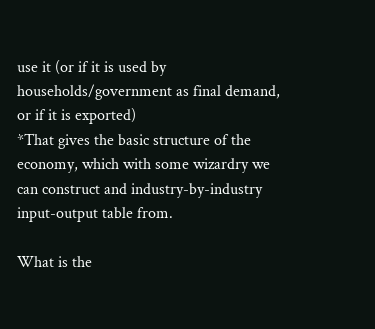use it (or if it is used by households/government as final demand, or if it is exported)
*That gives the basic structure of the economy, which with some wizardry we can construct and industry-by-industry input-output table from.

What is the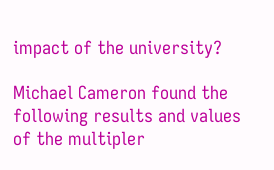impact of the university?

Michael Cameron found the following results and values of the multipler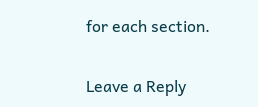for each section.

Leave a Reply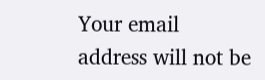Your email address will not be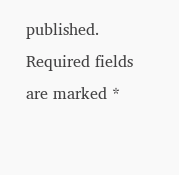published. Required fields are marked *